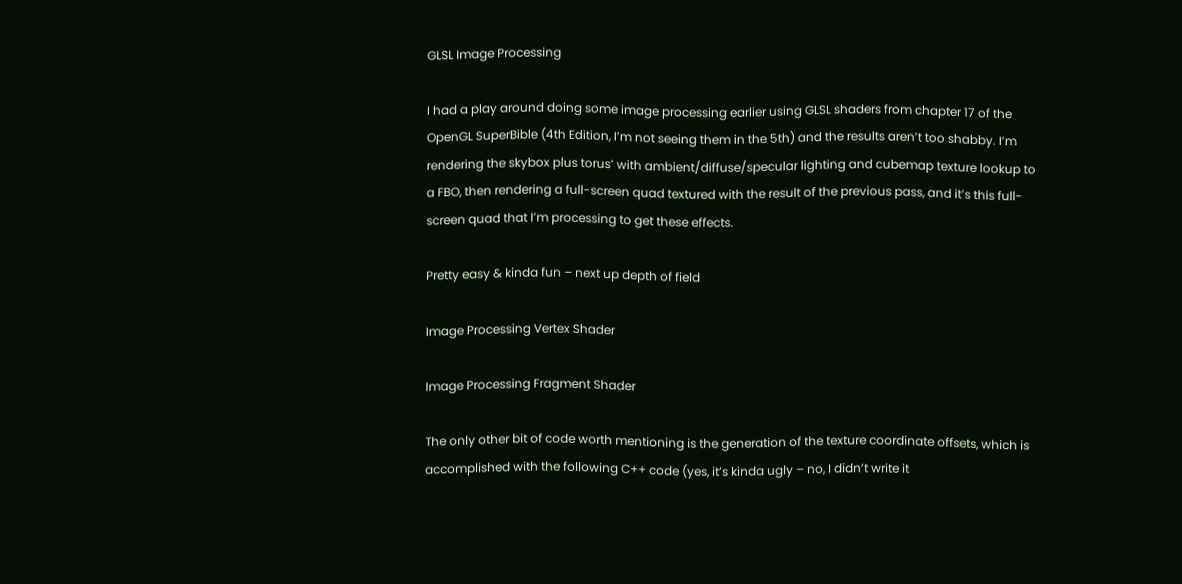GLSL Image Processing

I had a play around doing some image processing earlier using GLSL shaders from chapter 17 of the OpenGL SuperBible (4th Edition, I’m not seeing them in the 5th) and the results aren’t too shabby. I’m rendering the skybox plus torus’ with ambient/diffuse/specular lighting and cubemap texture lookup to a FBO, then rendering a full-screen quad textured with the result of the previous pass, and it’s this full-screen quad that I’m processing to get these effects.

Pretty easy & kinda fun – next up depth of field

Image Processing Vertex Shader

Image Processing Fragment Shader

The only other bit of code worth mentioning is the generation of the texture coordinate offsets, which is accomplished with the following C++ code (yes, it’s kinda ugly – no, I didn’t write it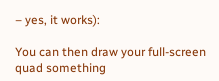– yes, it works):

You can then draw your full-screen quad something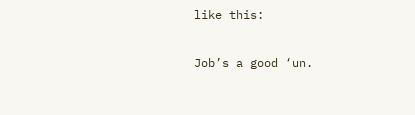like this:

Job’s a good ‘un.